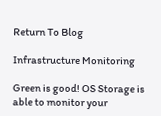Return To Blog

Infrastructure Monitoring

Green is good! OS Storage is able to monitor your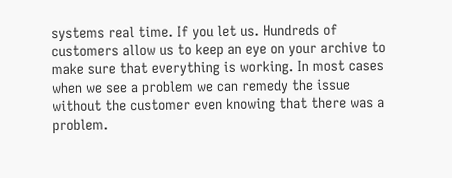systems real time. If you let us. Hundreds of customers allow us to keep an eye on your archive to make sure that everything is working. In most cases when we see a problem we can remedy the issue without the customer even knowing that there was a problem.